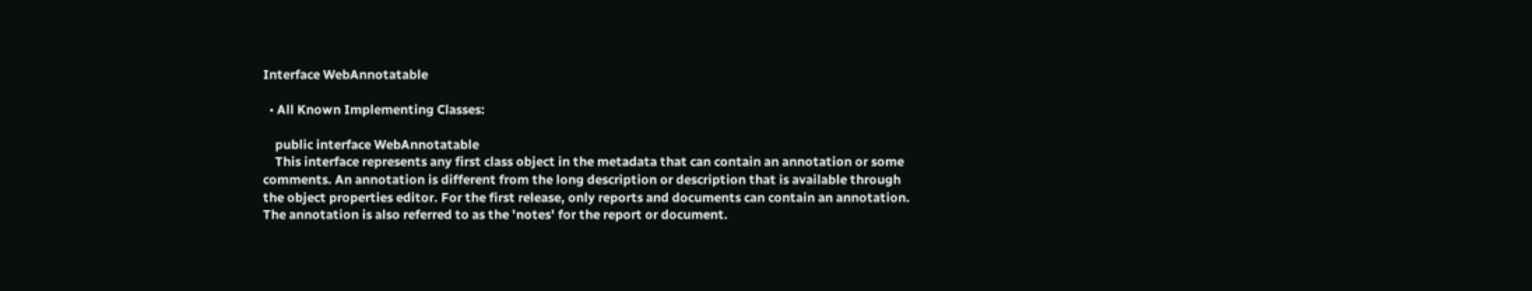Interface WebAnnotatable

  • All Known Implementing Classes:

    public interface WebAnnotatable
    This interface represents any first class object in the metadata that can contain an annotation or some comments. An annotation is different from the long description or description that is available through the object properties editor. For the first release, only reports and documents can contain an annotation. The annotation is also referred to as the 'notes' for the report or document.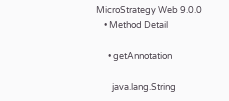MicroStrategy Web 9.0.0
    • Method Detail

      • getAnnotation

        java.lang.String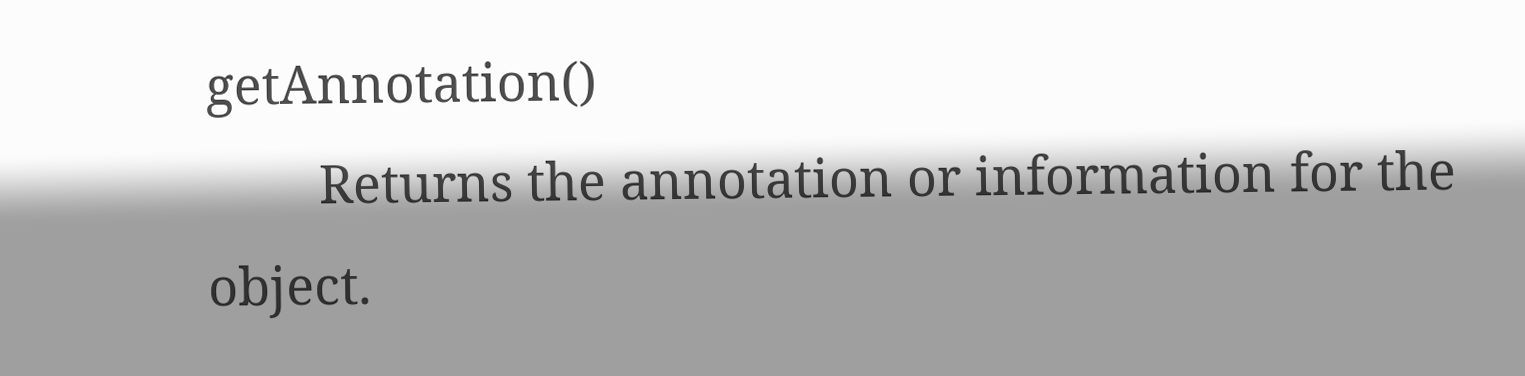getAnnotation()
        Returns the annotation or information for the object.